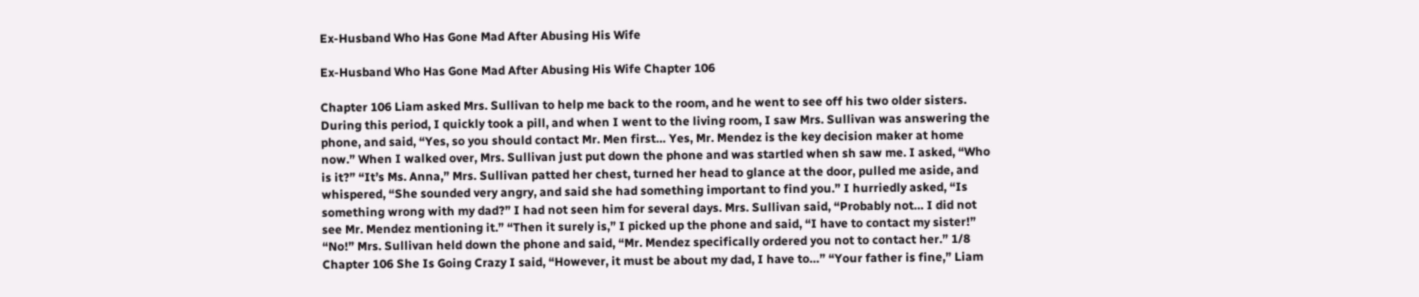Ex-Husband Who Has Gone Mad After Abusing His Wife

Ex-Husband Who Has Gone Mad After Abusing His Wife Chapter 106

Chapter 106 Liam asked Mrs. Sullivan to help me back to the room, and he went to see off his two older sisters. During this period, I quickly took a pill, and when I went to the living room, I saw Mrs. Sullivan was answering the phone, and said, “Yes, so you should contact Mr. Men first… Yes, Mr. Mendez is the key decision maker at home now.” When I walked over, Mrs. Sullivan just put down the phone and was startled when sh saw me. I asked, “Who is it?” “It’s Ms. Anna,” Mrs. Sullivan patted her chest, turned her head to glance at the door, pulled me aside, and whispered, “She sounded very angry, and said she had something important to find you.” I hurriedly asked, “Is something wrong with my dad?” I had not seen him for several days. Mrs. Sullivan said, “Probably not… I did not see Mr. Mendez mentioning it.” “Then it surely is,” I picked up the phone and said, “I have to contact my sister!” “No!” Mrs. Sullivan held down the phone and said, “Mr. Mendez specifically ordered you not to contact her.” 1/8 Chapter 106 She Is Going Crazy I said, “However, it must be about my dad, I have to…” “Your father is fine,” Liam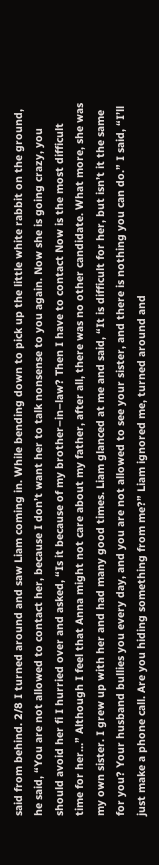said from behind. 2/8 I turned around and saw Liam coming in. While bending down to pick up the little white rabbit on the ground, he said, “You are not allowed to contact her, because I don’t want her to talk nonsense to you again. Now she is going crazy, you should avoid her fi I hurried over and asked, “Is it because of my brother–in–law? Then I have to contact Now is the most difficult time for her…” Although I feel that Anna might not care about my father, after all, there was no other candidate. What more, she was my own sister. I grew up with her and had many good times. Liam glanced at me and said, “It is difficult for her, but isn’t it the same for you? Your husband bullies you every day, and you are not allowed to see your sister, and there is nothing you can do.” I said, “I’ll just make a phone call. Are you hiding something from me?” Liam ignored me, turned around and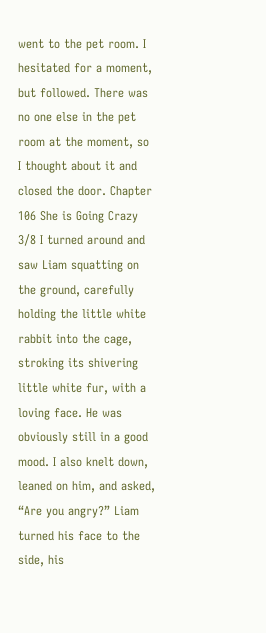went to the pet room. I hesitated for a moment, but followed. There was no one else in the pet room at the moment, so I thought about it and closed the door. Chapter 106 She is Going Crazy 3/8 I turned around and saw Liam squatting on the ground, carefully holding the little white rabbit into the cage, stroking its shivering little white fur, with a loving face. He was obviously still in a good mood. I also knelt down, leaned on him, and asked, “Are you angry?” Liam turned his face to the side, his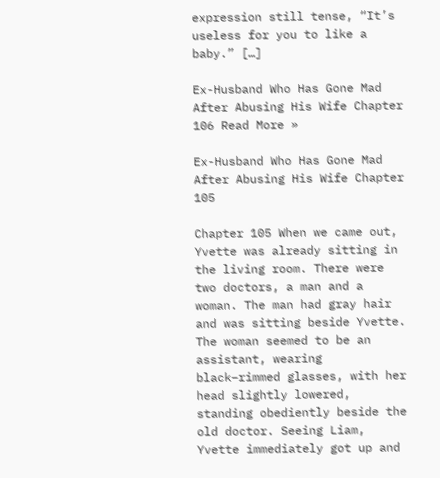expression still tense, “It’s useless for you to like a baby.” […]

Ex-Husband Who Has Gone Mad After Abusing His Wife Chapter 106 Read More »

Ex-Husband Who Has Gone Mad After Abusing His Wife Chapter 105

Chapter 105 When we came out, Yvette was already sitting in the living room. There were two doctors, a man and a woman. The man had gray hair and was sitting beside Yvette. The woman seemed to be an assistant, wearing black–rimmed glasses, with her head slightly lowered, standing obediently beside the old doctor. Seeing Liam, Yvette immediately got up and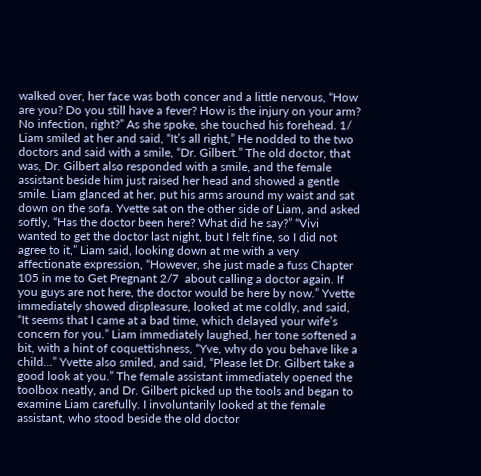walked over, her face was both concer and a little nervous, “How are you? Do you still have a fever? How is the injury on your arm? No infection, right?” As she spoke, she touched his forehead. 1/ Liam smiled at her and said, “It’s all right,” He nodded to the two doctors and said with a smile, “Dr. Gilbert.” The old doctor, that was, Dr. Gilbert also responded with a smile, and the female assistant beside him just raised her head and showed a gentle smile. Liam glanced at her, put his arms around my waist and sat down on the sofa. Yvette sat on the other side of Liam, and asked softly, “Has the doctor been here? What did he say?” “Vivi wanted to get the doctor last night, but I felt fine, so I did not agree to it,” Liam said, looking down at me with a very affectionate expression, “However, she just made a fuss Chapter 105 in me to Get Pregnant 2/7  about calling a doctor again. If you guys are not here, the doctor would be here by now.” Yvette immediately showed displeasure, looked at me coldly, and said, “It seems that I came at a bad time, which delayed your wife’s concern for you.” Liam immediately laughed, her tone softened a bit, with a hint of coquettishness, “Yve, why do you behave like a child…” Yvette also smiled, and said, “Please let Dr. Gilbert take a good look at you.” The female assistant immediately opened the toolbox neatly, and Dr. Gilbert picked up the tools and began to examine Liam carefully. I involuntarily looked at the female assistant, who stood beside the old doctor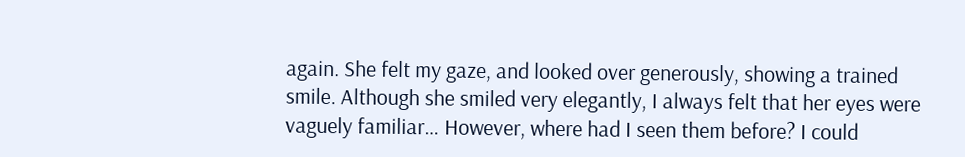again. She felt my gaze, and looked over generously, showing a trained smile. Although she smiled very elegantly, I always felt that her eyes were vaguely familiar… However, where had I seen them before? I could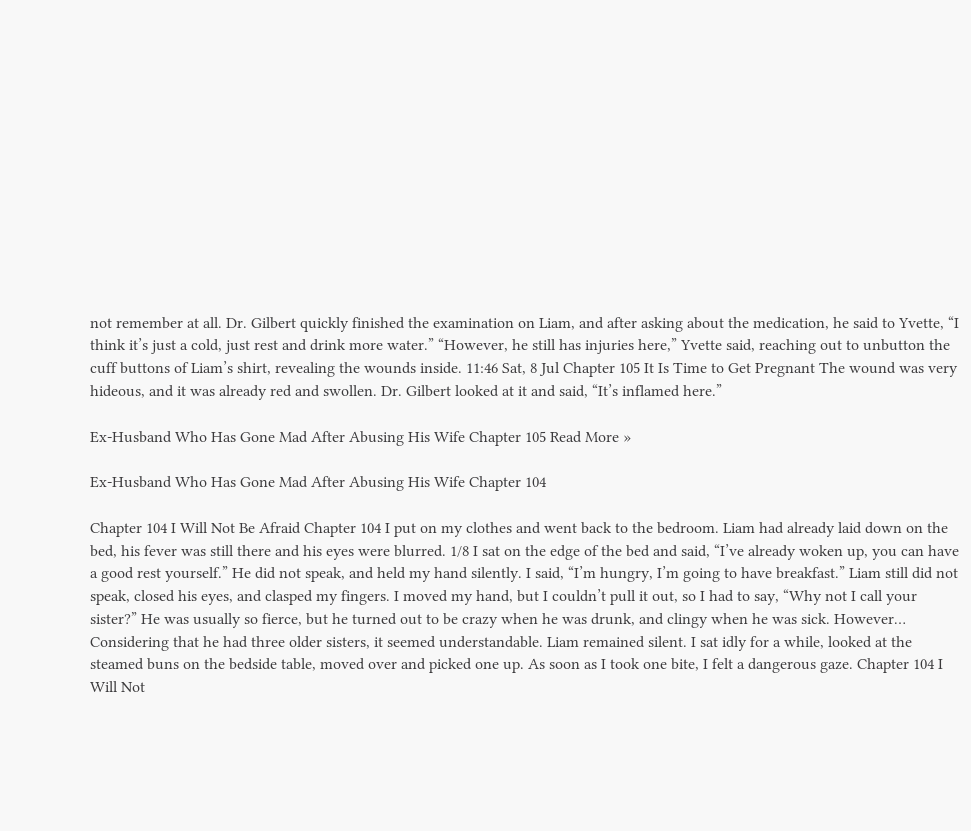not remember at all. Dr. Gilbert quickly finished the examination on Liam, and after asking about the medication, he said to Yvette, “I think it’s just a cold, just rest and drink more water.” “However, he still has injuries here,” Yvette said, reaching out to unbutton the cuff buttons of Liam’s shirt, revealing the wounds inside. 11:46 Sat, 8 Jul Chapter 105 It Is Time to Get Pregnant The wound was very hideous, and it was already red and swollen. Dr. Gilbert looked at it and said, “It’s inflamed here.”

Ex-Husband Who Has Gone Mad After Abusing His Wife Chapter 105 Read More »

Ex-Husband Who Has Gone Mad After Abusing His Wife Chapter 104

Chapter 104 I Will Not Be Afraid Chapter 104 I put on my clothes and went back to the bedroom. Liam had already laid down on the bed, his fever was still there and his eyes were blurred. 1/8 I sat on the edge of the bed and said, “I’ve already woken up, you can have a good rest yourself.” He did not speak, and held my hand silently. I said, “I’m hungry, I’m going to have breakfast.” Liam still did not speak, closed his eyes, and clasped my fingers. I moved my hand, but I couldn’t pull it out, so I had to say, “Why not I call your sister?” He was usually so fierce, but he turned out to be crazy when he was drunk, and clingy when he was sick. However… Considering that he had three older sisters, it seemed understandable. Liam remained silent. I sat idly for a while, looked at the steamed buns on the bedside table, moved over and picked one up. As soon as I took one bite, I felt a dangerous gaze. Chapter 104 I Will Not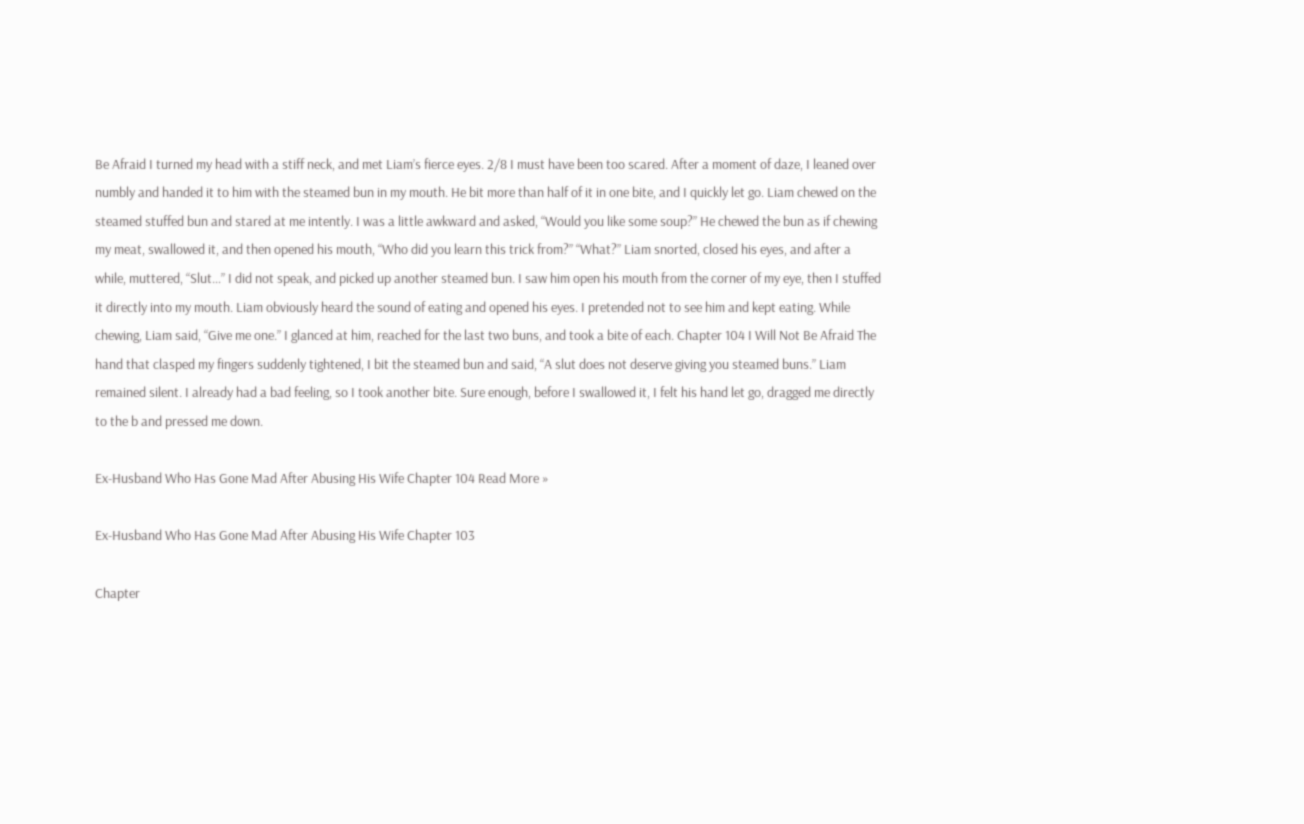Be Afraid I turned my head with a stiff neck, and met Liam’s fierce eyes. 2/8 I must have been too scared. After a moment of daze, I leaned over numbly and handed it to him with the steamed bun in my mouth. He bit more than half of it in one bite, and I quickly let go. Liam chewed on the steamed stuffed bun and stared at me intently. I was a little awkward and asked, “Would you like some soup?” He chewed the bun as if chewing my meat, swallowed it, and then opened his mouth, “Who did you learn this trick from?” “What?” Liam snorted, closed his eyes, and after a while, muttered, “Slut…” I did not speak, and picked up another steamed bun. I saw him open his mouth from the corner of my eye, then I stuffed it directly into my mouth. Liam obviously heard the sound of eating and opened his eyes. I pretended not to see him and kept eating. While chewing, Liam said, “Give me one.” I glanced at him, reached for the last two buns, and took a bite of each. Chapter 104 I Will Not Be Afraid The hand that clasped my fingers suddenly tightened, I bit the steamed bun and said, “A slut does not deserve giving you steamed buns.” Liam remained silent. I already had a bad feeling, so I took another bite. Sure enough, before I swallowed it, I felt his hand let go, dragged me directly to the b and pressed me down.

Ex-Husband Who Has Gone Mad After Abusing His Wife Chapter 104 Read More »

Ex-Husband Who Has Gone Mad After Abusing His Wife Chapter 103

Chapter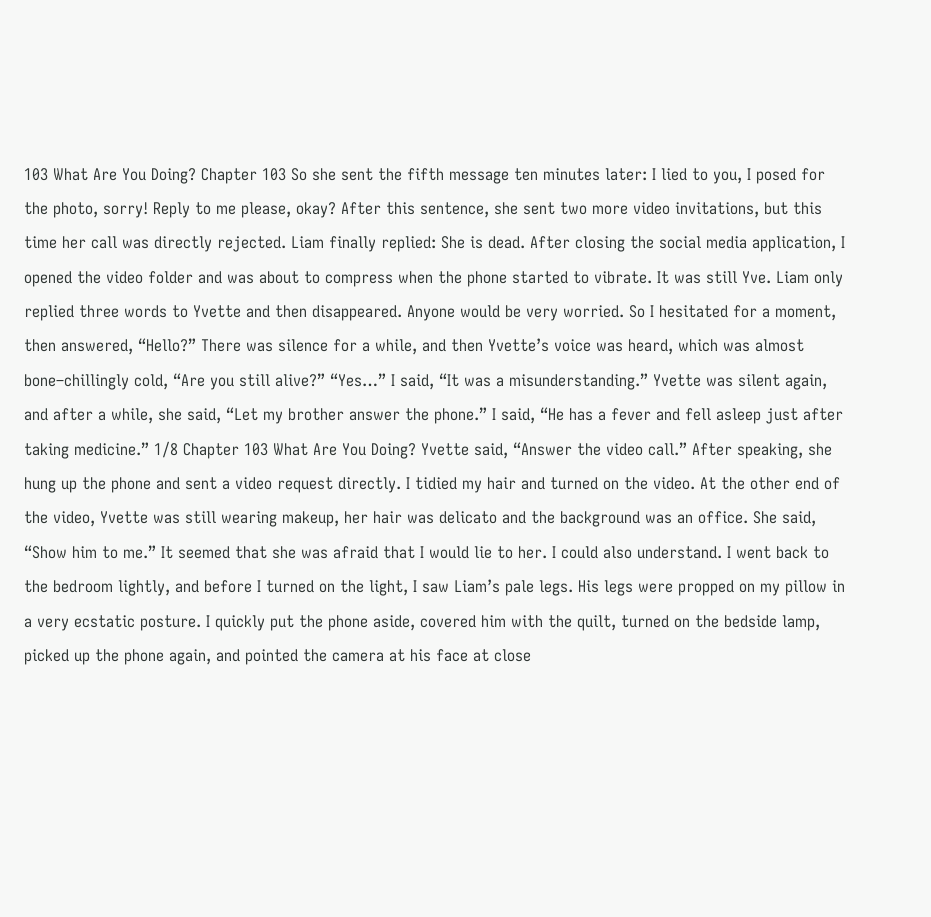103 What Are You Doing? Chapter 103 So she sent the fifth message ten minutes later: I lied to you, I posed for the photo, sorry! Reply to me please, okay? After this sentence, she sent two more video invitations, but this time her call was directly rejected. Liam finally replied: She is dead. After closing the social media application, I opened the video folder and was about to compress when the phone started to vibrate. It was still Yve. Liam only replied three words to Yvette and then disappeared. Anyone would be very worried. So I hesitated for a moment, then answered, “Hello?” There was silence for a while, and then Yvette’s voice was heard, which was almost bone–chillingly cold, “Are you still alive?” “Yes…” I said, “It was a misunderstanding.” Yvette was silent again, and after a while, she said, “Let my brother answer the phone.” I said, “He has a fever and fell asleep just after taking medicine.” 1/8 Chapter 103 What Are You Doing? Yvette said, “Answer the video call.” After speaking, she hung up the phone and sent a video request directly. I tidied my hair and turned on the video. At the other end of the video, Yvette was still wearing makeup, her hair was delicato and the background was an office. She said, “Show him to me.” It seemed that she was afraid that I would lie to her. I could also understand. I went back to the bedroom lightly, and before I turned on the light, I saw Liam’s pale legs. His legs were propped on my pillow in a very ecstatic posture. I quickly put the phone aside, covered him with the quilt, turned on the bedside lamp, picked up the phone again, and pointed the camera at his face at close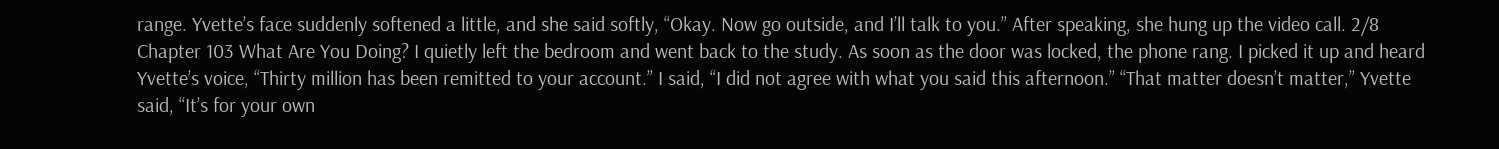range. Yvette’s face suddenly softened a little, and she said softly, “Okay. Now go outside, and I’ll talk to you.” After speaking, she hung up the video call. 2/8 Chapter 103 What Are You Doing? I quietly left the bedroom and went back to the study. As soon as the door was locked, the phone rang. I picked it up and heard Yvette’s voice, “Thirty million has been remitted to your account.” I said, “I did not agree with what you said this afternoon.” “That matter doesn’t matter,” Yvette said, “It’s for your own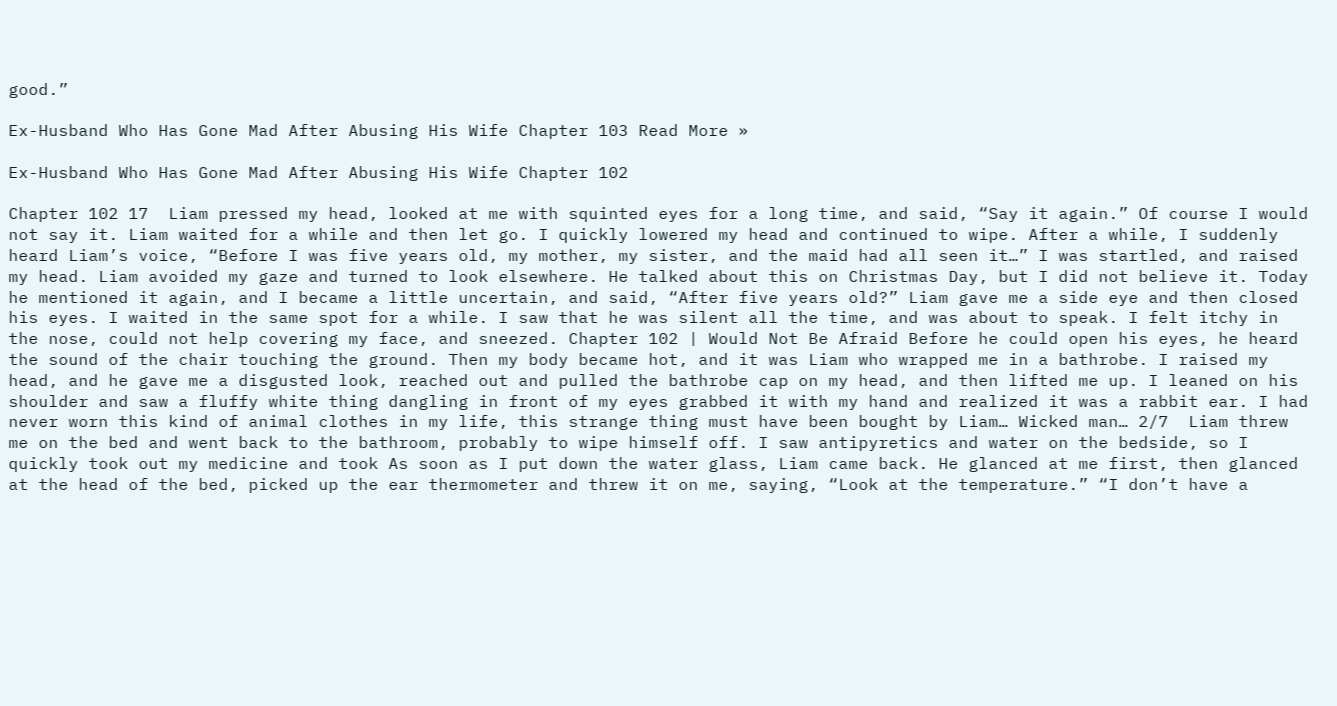good.”

Ex-Husband Who Has Gone Mad After Abusing His Wife Chapter 103 Read More »

Ex-Husband Who Has Gone Mad After Abusing His Wife Chapter 102

Chapter 102 17  Liam pressed my head, looked at me with squinted eyes for a long time, and said, “Say it again.” Of course I would not say it. Liam waited for a while and then let go. I quickly lowered my head and continued to wipe. After a while, I suddenly heard Liam’s voice, “Before I was five years old, my mother, my sister, and the maid had all seen it…” I was startled, and raised my head. Liam avoided my gaze and turned to look elsewhere. He talked about this on Christmas Day, but I did not believe it. Today he mentioned it again, and I became a little uncertain, and said, “After five years old?” Liam gave me a side eye and then closed his eyes. I waited in the same spot for a while. I saw that he was silent all the time, and was about to speak. I felt itchy in the nose, could not help covering my face, and sneezed. Chapter 102 | Would Not Be Afraid Before he could open his eyes, he heard the sound of the chair touching the ground. Then my body became hot, and it was Liam who wrapped me in a bathrobe. I raised my head, and he gave me a disgusted look, reached out and pulled the bathrobe cap on my head, and then lifted me up. I leaned on his shoulder and saw a fluffy white thing dangling in front of my eyes grabbed it with my hand and realized it was a rabbit ear. I had never worn this kind of animal clothes in my life, this strange thing must have been bought by Liam… Wicked man… 2/7  Liam threw me on the bed and went back to the bathroom, probably to wipe himself off. I saw antipyretics and water on the bedside, so I quickly took out my medicine and took As soon as I put down the water glass, Liam came back. He glanced at me first, then glanced at the head of the bed, picked up the ear thermometer and threw it on me, saying, “Look at the temperature.” “I don’t have a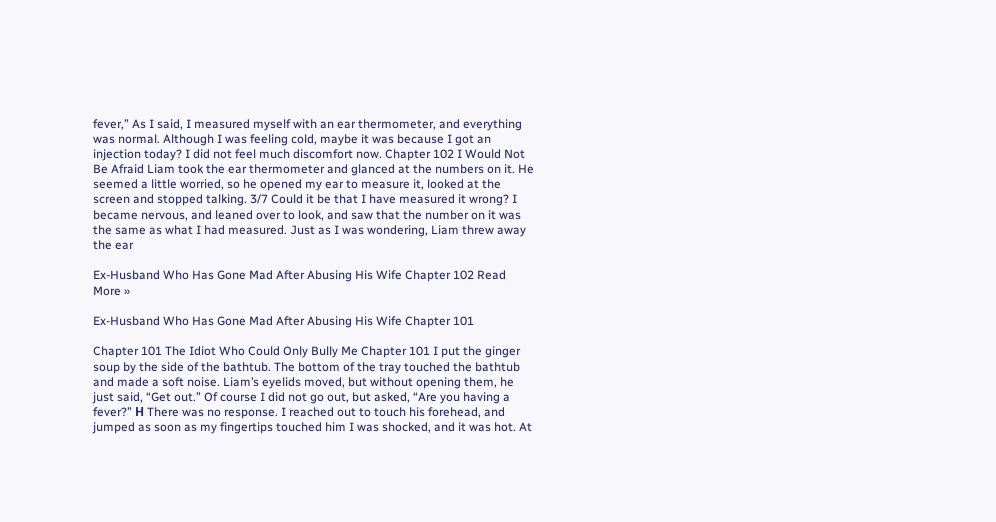fever,” As I said, I measured myself with an ear thermometer, and everything was normal. Although I was feeling cold, maybe it was because I got an injection today? I did not feel much discomfort now. Chapter 102 I Would Not Be Afraid Liam took the ear thermometer and glanced at the numbers on it. He seemed a little worried, so he opened my ear to measure it, looked at the screen and stopped talking. 3/7 Could it be that I have measured it wrong? I became nervous, and leaned over to look, and saw that the number on it was the same as what I had measured. Just as I was wondering, Liam threw away the ear

Ex-Husband Who Has Gone Mad After Abusing His Wife Chapter 102 Read More »

Ex-Husband Who Has Gone Mad After Abusing His Wife Chapter 101

Chapter 101 The Idiot Who Could Only Bully Me Chapter 101 I put the ginger soup by the side of the bathtub. The bottom of the tray touched the bathtub and made a soft noise. Liam’s eyelids moved, but without opening them, he just said, “Get out.” Of course I did not go out, but asked, “Are you having a fever?” Η There was no response. I reached out to touch his forehead, and jumped as soon as my fingertips touched him I was shocked, and it was hot. At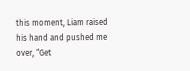this moment, Liam raised his hand and pushed me over, “Get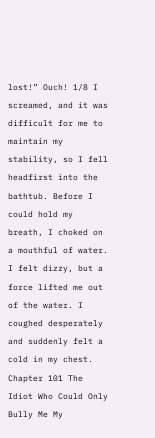lost!” Ouch! 1/8 I screamed, and it was difficult for me to maintain my stability, so I fell headfirst into the bathtub. Before I could hold my breath, I choked on a mouthful of water. I felt dizzy, but a force lifted me out of the water. I coughed desperately and suddenly felt a cold in my chest. Chapter 101 The Idiot Who Could Only Bully Me My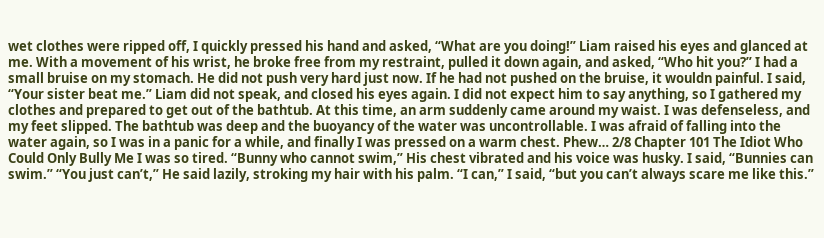wet clothes were ripped off, I quickly pressed his hand and asked, “What are you doing!” Liam raised his eyes and glanced at me. With a movement of his wrist, he broke free from my restraint, pulled it down again, and asked, “Who hit you?” I had a small bruise on my stomach. He did not push very hard just now. If he had not pushed on the bruise, it wouldn painful. I said, “Your sister beat me.” Liam did not speak, and closed his eyes again. I did not expect him to say anything, so I gathered my clothes and prepared to get out of the bathtub. At this time, an arm suddenly came around my waist. I was defenseless, and my feet slipped. The bathtub was deep and the buoyancy of the water was uncontrollable. I was afraid of falling into the water again, so I was in a panic for a while, and finally I was pressed on a warm chest. Phew… 2/8 Chapter 101 The Idiot Who Could Only Bully Me I was so tired. “Bunny who cannot swim,” His chest vibrated and his voice was husky. I said, “Bunnies can swim.” “You just can’t,” He said lazily, stroking my hair with his palm. “I can,” I said, “but you can’t always scare me like this.”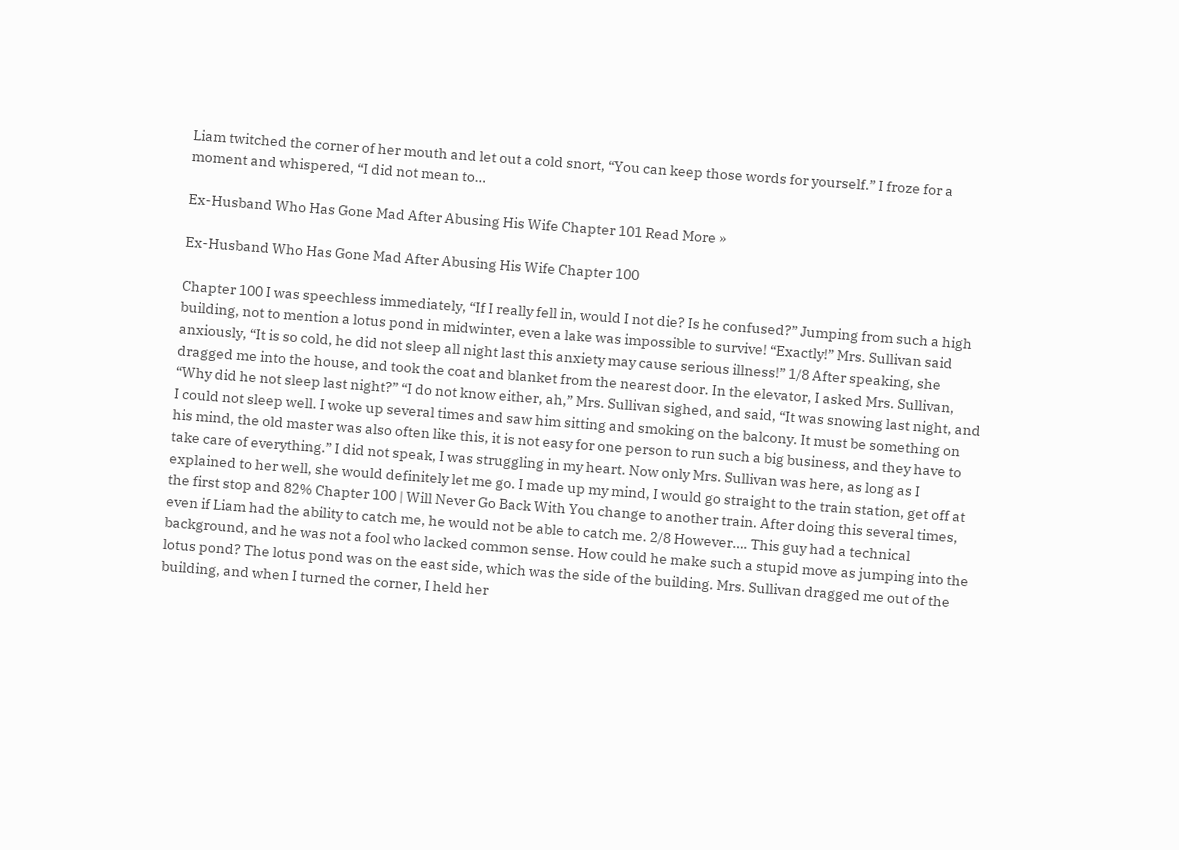Liam twitched the corner of her mouth and let out a cold snort, “You can keep those words for yourself.” I froze for a moment and whispered, “I did not mean to…

Ex-Husband Who Has Gone Mad After Abusing His Wife Chapter 101 Read More »

Ex-Husband Who Has Gone Mad After Abusing His Wife Chapter 100

Chapter 100 I was speechless immediately, “If I really fell in, would I not die? Is he confused?” Jumping from such a high building, not to mention a lotus pond in midwinter, even a lake was impossible to survive! “Exactly!” Mrs. Sullivan said anxiously, “It is so cold, he did not sleep all night last this anxiety may cause serious illness!” 1/8 After speaking, she dragged me into the house, and took the coat and blanket from the nearest door. In the elevator, I asked Mrs. Sullivan, “Why did he not sleep last night?” “I do not know either, ah,” Mrs. Sullivan sighed, and said, “It was snowing last night, and I could not sleep well. I woke up several times and saw him sitting and smoking on the balcony. It must be something on his mind, the old master was also often like this, it is not easy for one person to run such a big business, and they have to take care of everything.” I did not speak, I was struggling in my heart. Now only Mrs. Sullivan was here, as long as I explained to her well, she would definitely let me go. I made up my mind, I would go straight to the train station, get off at the first stop and 82% Chapter 100 | Will Never Go Back With You change to another train. After doing this several times, even if Liam had the ability to catch me, he would not be able to catch me. 2/8 However…. This guy had a technical background, and he was not a fool who lacked common sense. How could he make such a stupid move as jumping into the lotus pond? The lotus pond was on the east side, which was the side of the building. Mrs. Sullivan dragged me out of the building, and when I turned the corner, I held her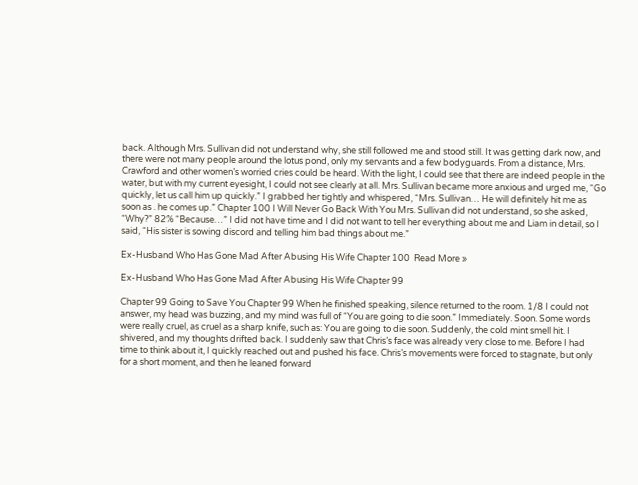back. Although Mrs. Sullivan did not understand why, she still followed me and stood still. It was getting dark now, and there were not many people around the lotus pond, only my servants and a few bodyguards. From a distance, Mrs. Crawford and other women’s worried cries could be heard. With the light, I could see that there are indeed people in the water, but with my current eyesight, I could not see clearly at all. Mrs. Sullivan became more anxious and urged me, “Go quickly, let us call him up quickly.” I grabbed her tightly and whispered, “Mrs. Sullivan… He will definitely hit me as soon as . he comes up.” Chapter 100 I Will Never Go Back With You Mrs. Sullivan did not understand, so she asked, “Why?” 82% “Because…” I did not have time and I did not want to tell her everything about me and Liam in detail, so I said, “His sister is sowing discord and telling him bad things about me.”

Ex-Husband Who Has Gone Mad After Abusing His Wife Chapter 100  Read More »

Ex-Husband Who Has Gone Mad After Abusing His Wife Chapter 99

Chapter 99 Going to Save You Chapter 99 When he finished speaking, silence returned to the room. 1/8 I could not answer, my head was buzzing, and my mind was full of “You are going to die soon.” Immediately. Soon. Some words were really cruel, as cruel as a sharp knife, such as: You are going to die soon. Suddenly, the cold mint smell hit. I shivered, and my thoughts drifted back. I suddenly saw that Chris’s face was already very close to me. Before I had time to think about it, I quickly reached out and pushed his face. Chris’s movements were forced to stagnate, but only for a short moment, and then he leaned forward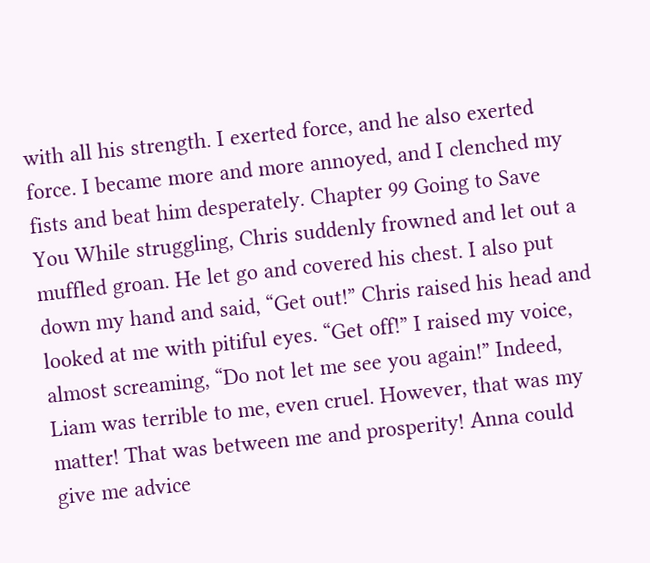with all his strength. I exerted force, and he also exerted force. I became more and more annoyed, and I clenched my fists and beat him desperately. Chapter 99 Going to Save You While struggling, Chris suddenly frowned and let out a muffled groan. He let go and covered his chest. I also put down my hand and said, “Get out!” Chris raised his head and looked at me with pitiful eyes. “Get off!” I raised my voice, almost screaming, “Do not let me see you again!” Indeed, Liam was terrible to me, even cruel. However, that was my matter! That was between me and prosperity! Anna could give me advice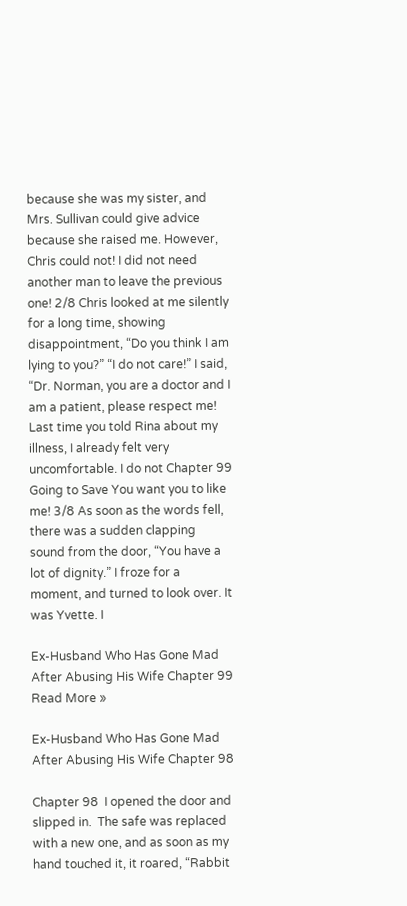because she was my sister, and Mrs. Sullivan could give advice because she raised me. However, Chris could not! I did not need another man to leave the previous one! 2/8 Chris looked at me silently for a long time, showing disappointment, “Do you think I am lying to you?” “I do not care!” I said, “Dr. Norman, you are a doctor and I am a patient, please respect me! Last time you told Rina about my illness, I already felt very uncomfortable. I do not Chapter 99 Going to Save You want you to like me! 3/8 As soon as the words fell, there was a sudden clapping sound from the door, “You have a lot of dignity.” I froze for a moment, and turned to look over. It was Yvette. I

Ex-Husband Who Has Gone Mad After Abusing His Wife Chapter 99 Read More »

Ex-Husband Who Has Gone Mad After Abusing His Wife Chapter 98

Chapter 98  I opened the door and slipped in.  The safe was replaced with a new one, and as soon as my hand touched it, it roared, “Rabbit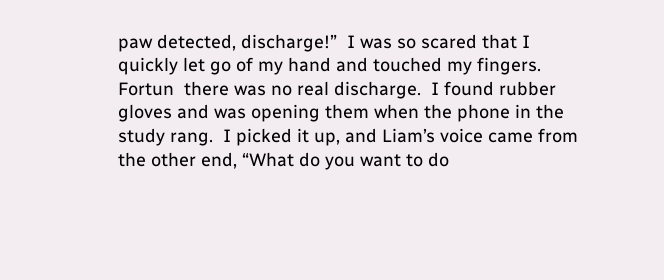paw detected, discharge!”  I was so scared that I quickly let go of my hand and touched my fingers. Fortun  there was no real discharge.  I found rubber gloves and was opening them when the phone in the study rang.  I picked it up, and Liam’s voice came from the other end, “What do you want to do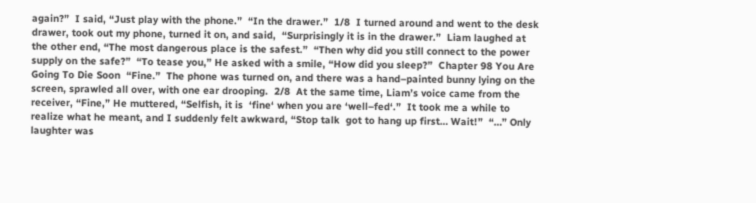again?”  I said, “Just play with the phone.”  “In the drawer.”  1/8  I turned around and went to the desk drawer, took out my phone, turned it on, and said,  “Surprisingly it is in the drawer.”  Liam laughed at the other end, “The most dangerous place is the safest.”  “Then why did you still connect to the power supply on the safe?”  “To tease you,” He asked with a smile, “How did you sleep?”  Chapter 98 You Are Going To Die Soon  “Fine.”  The phone was turned on, and there was a hand–painted bunny lying on the screen, sprawled all over, with one ear drooping.  2/8  At the same time, Liam’s voice came from the receiver, “Fine,” He muttered, “Selfish, it is  ‘fine‘ when you are ‘well–fed‘.”  It took me a while to realize what he meant, and I suddenly felt awkward, “Stop talk  got to hang up first… Wait!”  “…” Only laughter was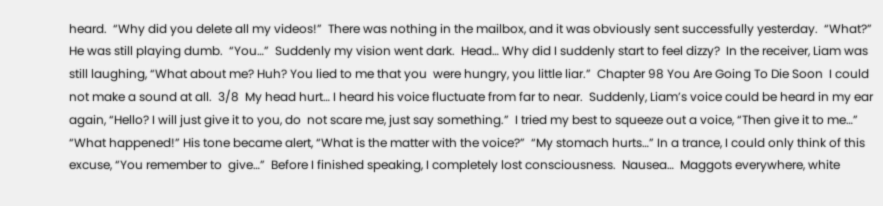heard.  “Why did you delete all my videos!”  There was nothing in the mailbox, and it was obviously sent successfully yesterday.  “What?” He was still playing dumb.  “You…”  Suddenly my vision went dark.  Head… Why did I suddenly start to feel dizzy?  In the receiver, Liam was still laughing, “What about me? Huh? You lied to me that you  were hungry, you little liar.”  Chapter 98 You Are Going To Die Soon  I could not make a sound at all.  3/8  My head hurt… I heard his voice fluctuate from far to near.  Suddenly, Liam’s voice could be heard in my ear again, “Hello? I will just give it to you, do  not scare me, just say something.”  I tried my best to squeeze out a voice, “Then give it to me…”  “What happened!” His tone became alert, “What is the matter with the voice?”  “My stomach hurts…” In a trance, I could only think of this excuse, “You remember to  give…”  Before I finished speaking, I completely lost consciousness.  Nausea…  Maggots everywhere, white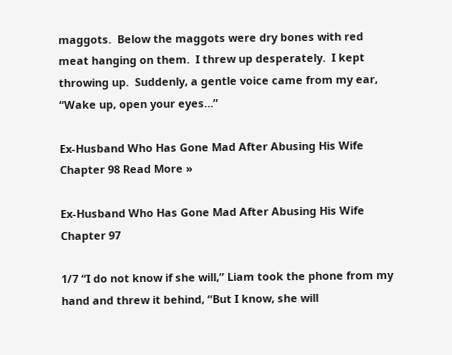maggots.  Below the maggots were dry bones with red meat hanging on them.  I threw up desperately.  I kept throwing up.  Suddenly, a gentle voice came from my ear, “Wake up, open your eyes…”

Ex-Husband Who Has Gone Mad After Abusing His Wife Chapter 98 Read More »

Ex-Husband Who Has Gone Mad After Abusing His Wife Chapter 97

1/7 “I do not know if she will,” Liam took the phone from my hand and threw it behind, “But I know, she will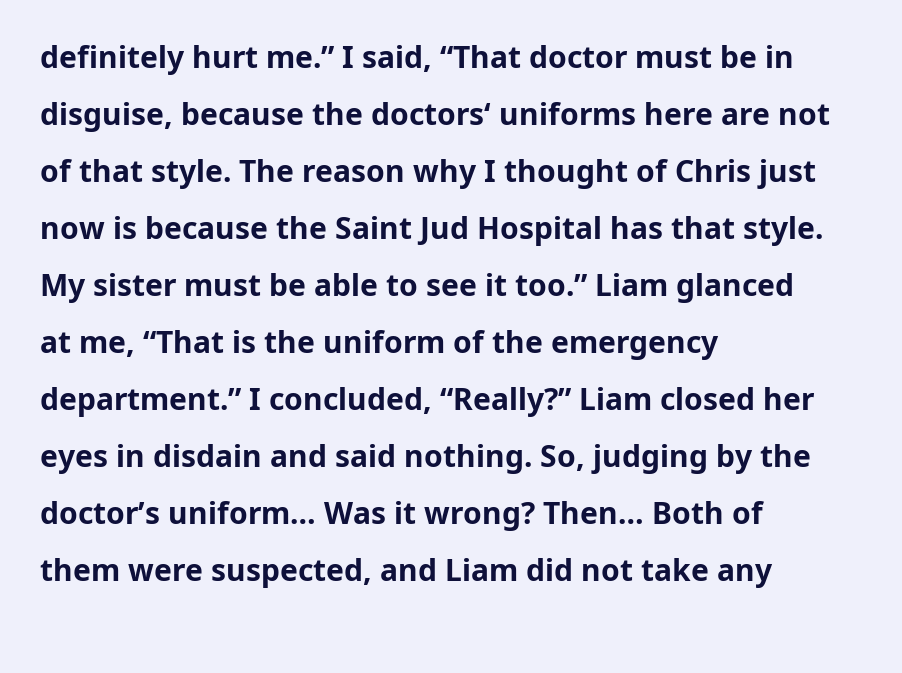definitely hurt me.” I said, “That doctor must be in disguise, because the doctors‘ uniforms here are not of that style. The reason why I thought of Chris just now is because the Saint Jud Hospital has that style. My sister must be able to see it too.” Liam glanced at me, “That is the uniform of the emergency department.” I concluded, “Really?” Liam closed her eyes in disdain and said nothing. So, judging by the doctor’s uniform… Was it wrong? Then… Both of them were suspected, and Liam did not take any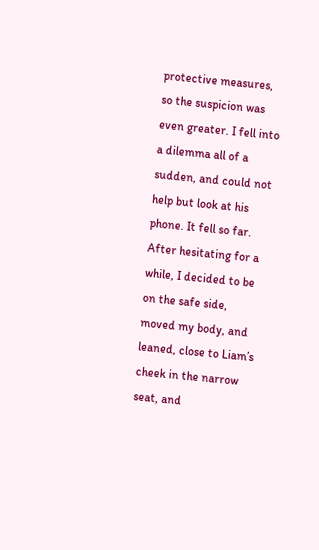protective measures, so the suspicion was even greater. I fell into a dilemma all of a sudden, and could not help but look at his phone. It fell so far. After hesitating for a while, I decided to be on the safe side, moved my body, and leaned, close to Liam’s cheek in the narrow seat, and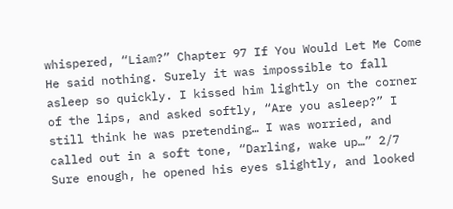whispered, “Liam?” Chapter 97 If You Would Let Me Come He said nothing. Surely it was impossible to fall asleep so quickly. I kissed him lightly on the corner of the lips, and asked softly, “Are you asleep?” I still think he was pretending… I was worried, and called out in a soft tone, “Darling, wake up…” 2/7 Sure enough, he opened his eyes slightly, and looked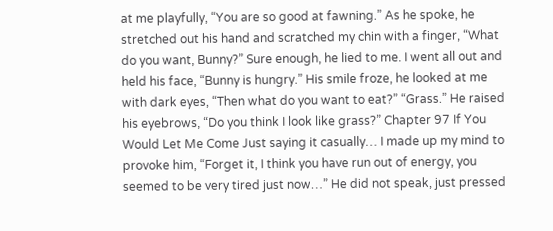at me playfully, “You are so good at fawning.” As he spoke, he stretched out his hand and scratched my chin with a finger, “What do you want, Bunny?” Sure enough, he lied to me. I went all out and held his face, “Bunny is hungry.” His smile froze, he looked at me with dark eyes, “Then what do you want to eat?” “Grass.” He raised his eyebrows, “Do you think I look like grass?” Chapter 97 If You Would Let Me Come Just saying it casually… I made up my mind to provoke him, “Forget it, I think you have run out of energy, you seemed to be very tired just now…” He did not speak, just pressed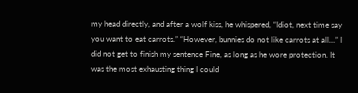my head directly, and after a wolf kiss, he whispered, “Idiot, next time say you want to eat carrots.” “However, bunnies do not like carrots at all…” I did not get to finish my sentence Fine, as long as he wore protection. It was the most exhausting thing I could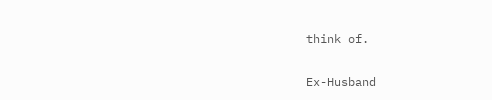think of.

Ex-Husband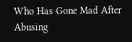Who Has Gone Mad After Abusing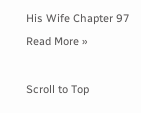His Wife Chapter 97 Read More »

Scroll to Top